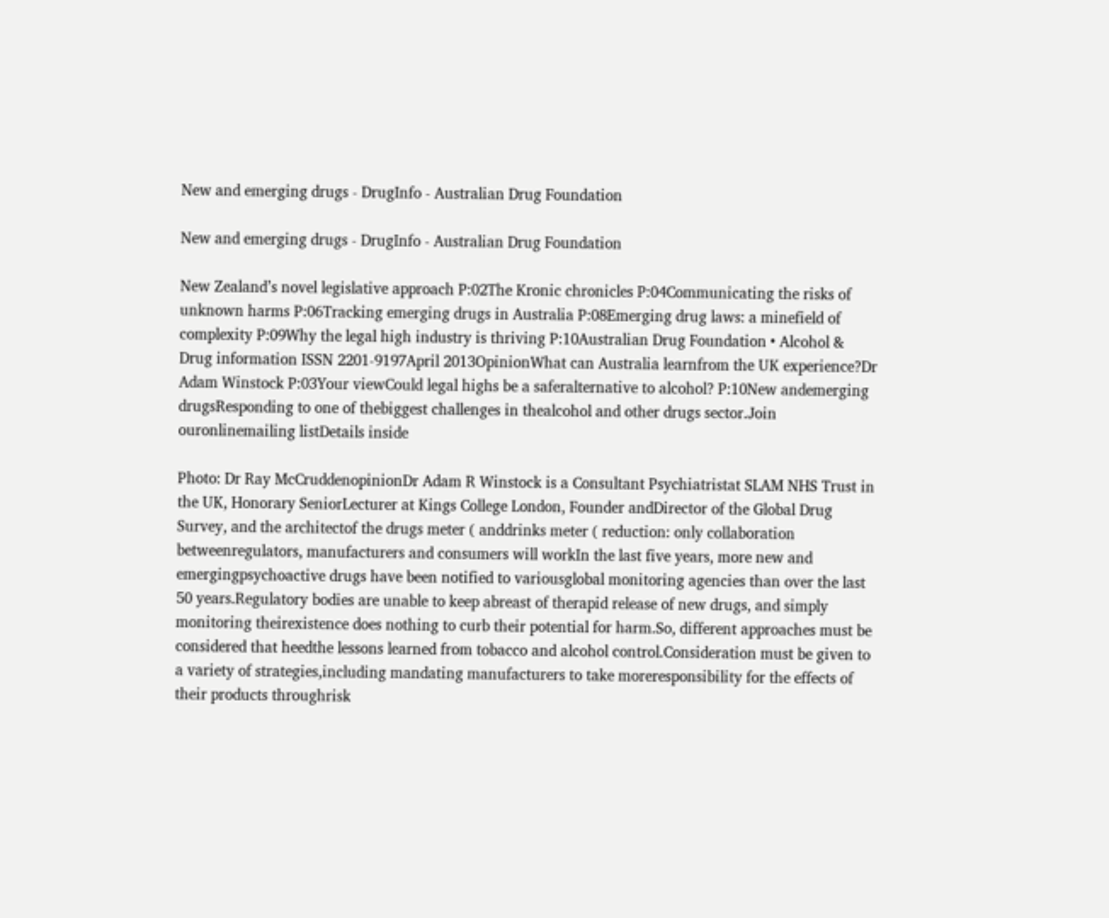New and emerging drugs - DrugInfo - Australian Drug Foundation

New and emerging drugs - DrugInfo - Australian Drug Foundation

New Zealand’s novel legislative approach P:02The Kronic chronicles P:04Communicating the risks of unknown harms P:06Tracking emerging drugs in Australia P:08Emerging drug laws: a minefield of complexity P:09Why the legal high industry is thriving P:10Australian Drug Foundation • Alcohol & Drug information ISSN 2201-9197April 2013OpinionWhat can Australia learnfrom the UK experience?Dr Adam Winstock P:03Your viewCould legal highs be a saferalternative to alcohol? P:10New andemerging drugsResponding to one of thebiggest challenges in thealcohol and other drugs sector.Join ouronlinemailing listDetails inside

Photo: Dr Ray McCruddenopinionDr Adam R Winstock is a Consultant Psychiatristat SLAM NHS Trust in the UK, Honorary SeniorLecturer at Kings College London, Founder andDirector of the Global Drug Survey, and the architectof the drugs meter ( anddrinks meter ( reduction: only collaboration betweenregulators, manufacturers and consumers will workIn the last five years, more new and emergingpsychoactive drugs have been notified to variousglobal monitoring agencies than over the last 50 years.Regulatory bodies are unable to keep abreast of therapid release of new drugs, and simply monitoring theirexistence does nothing to curb their potential for harm.So, different approaches must be considered that heedthe lessons learned from tobacco and alcohol control.Consideration must be given to a variety of strategies,including mandating manufacturers to take moreresponsibility for the effects of their products throughrisk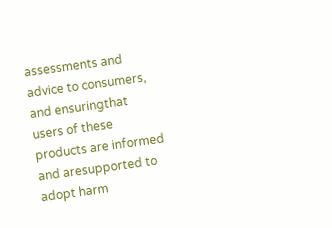assessments and advice to consumers, and ensuringthat users of these products are informed and aresupported to adopt harm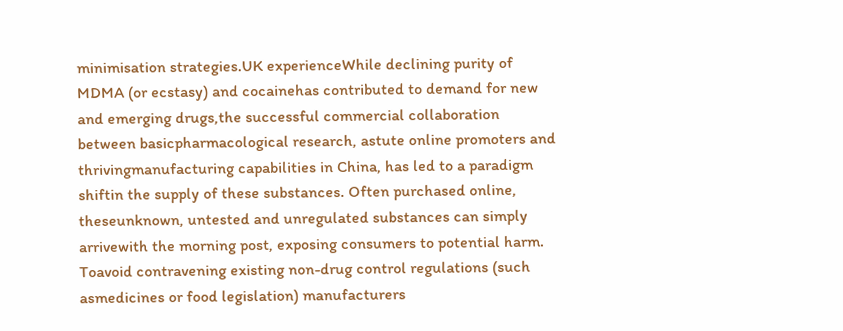minimisation strategies.UK experienceWhile declining purity of MDMA (or ecstasy) and cocainehas contributed to demand for new and emerging drugs,the successful commercial collaboration between basicpharmacological research, astute online promoters and thrivingmanufacturing capabilities in China, has led to a paradigm shiftin the supply of these substances. Often purchased online, theseunknown, untested and unregulated substances can simply arrivewith the morning post, exposing consumers to potential harm. Toavoid contravening existing non-drug control regulations (such asmedicines or food legislation) manufacturers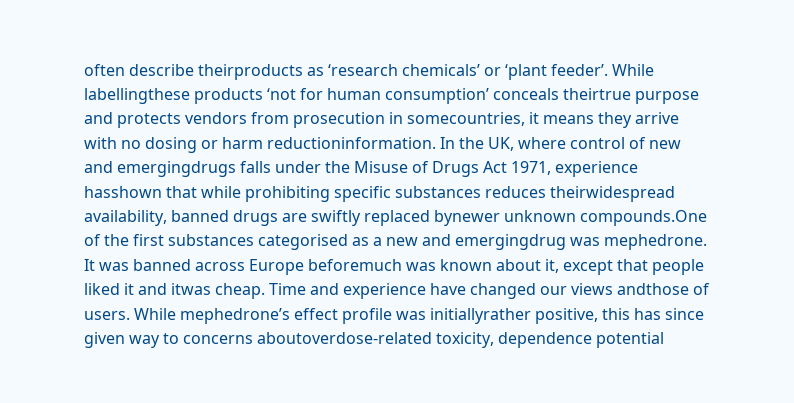often describe theirproducts as ‘research chemicals’ or ‘plant feeder’. While labellingthese products ‘not for human consumption’ conceals theirtrue purpose and protects vendors from prosecution in somecountries, it means they arrive with no dosing or harm reductioninformation. In the UK, where control of new and emergingdrugs falls under the Misuse of Drugs Act 1971, experience hasshown that while prohibiting specific substances reduces theirwidespread availability, banned drugs are swiftly replaced bynewer unknown compounds.One of the first substances categorised as a new and emergingdrug was mephedrone. It was banned across Europe beforemuch was known about it, except that people liked it and itwas cheap. Time and experience have changed our views andthose of users. While mephedrone’s effect profile was initiallyrather positive, this has since given way to concerns aboutoverdose-related toxicity, dependence potential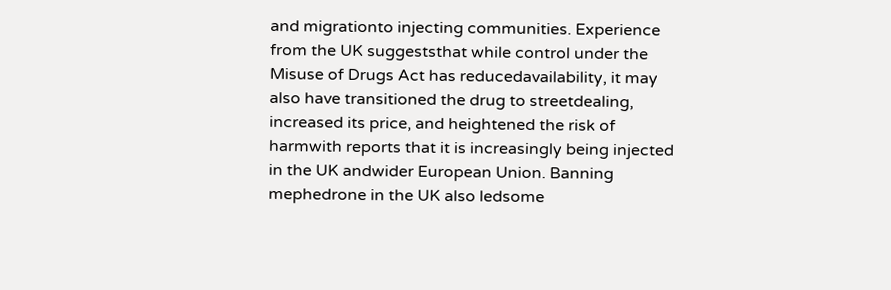and migrationto injecting communities. Experience from the UK suggeststhat while control under the Misuse of Drugs Act has reducedavailability, it may also have transitioned the drug to streetdealing, increased its price, and heightened the risk of harmwith reports that it is increasingly being injected in the UK andwider European Union. Banning mephedrone in the UK also ledsome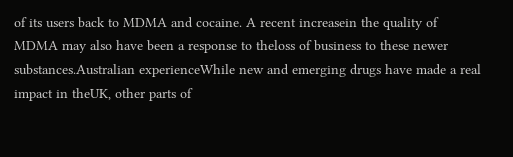of its users back to MDMA and cocaine. A recent increasein the quality of MDMA may also have been a response to theloss of business to these newer substances.Australian experienceWhile new and emerging drugs have made a real impact in theUK, other parts of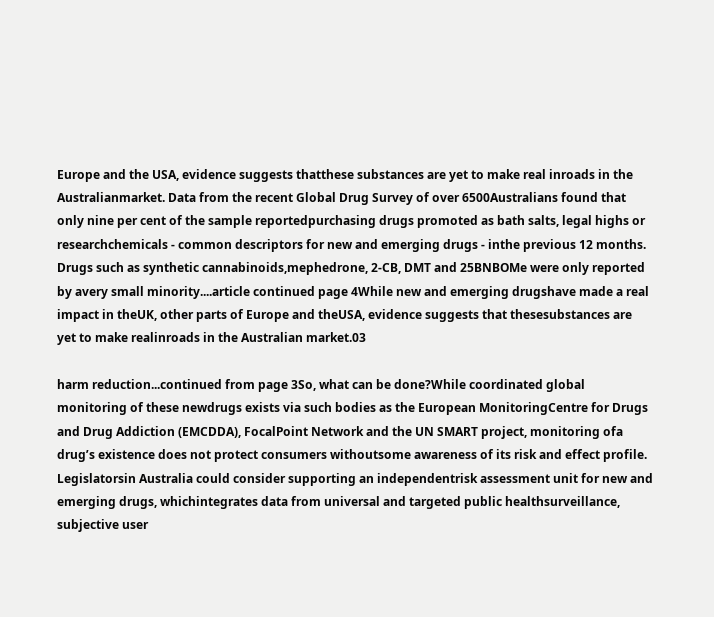Europe and the USA, evidence suggests thatthese substances are yet to make real inroads in the Australianmarket. Data from the recent Global Drug Survey of over 6500Australians found that only nine per cent of the sample reportedpurchasing drugs promoted as bath salts, legal highs or researchchemicals - common descriptors for new and emerging drugs - inthe previous 12 months. Drugs such as synthetic cannabinoids,mephedrone, 2-CB, DMT and 25BNBOMe were only reported by avery small minority....article continued page 4While new and emerging drugshave made a real impact in theUK, other parts of Europe and theUSA, evidence suggests that thesesubstances are yet to make realinroads in the Australian market.03

harm reduction...continued from page 3So, what can be done?While coordinated global monitoring of these newdrugs exists via such bodies as the European MonitoringCentre for Drugs and Drug Addiction (EMCDDA), FocalPoint Network and the UN SMART project, monitoring ofa drug’s existence does not protect consumers withoutsome awareness of its risk and effect profile. Legislatorsin Australia could consider supporting an independentrisk assessment unit for new and emerging drugs, whichintegrates data from universal and targeted public healthsurveillance, subjective user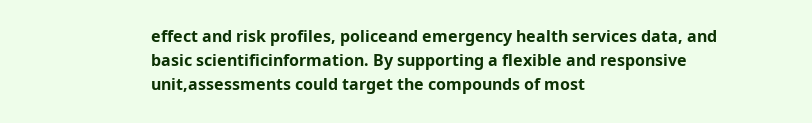effect and risk profiles, policeand emergency health services data, and basic scientificinformation. By supporting a flexible and responsive unit,assessments could target the compounds of most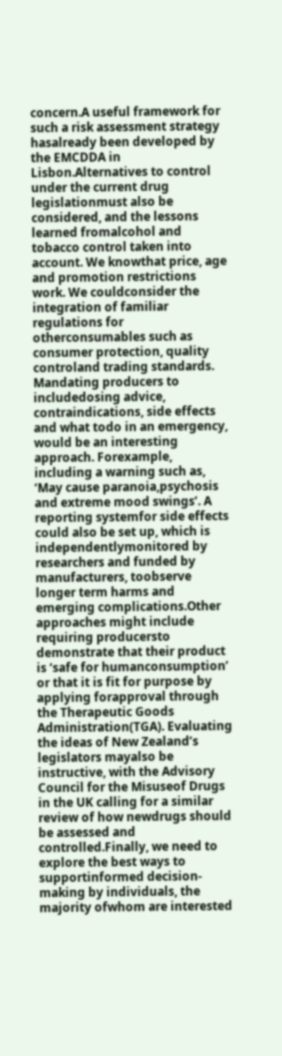concern.A useful framework for such a risk assessment strategy hasalready been developed by the EMCDDA in Lisbon.Alternatives to control under the current drug legislationmust also be considered, and the lessons learned fromalcohol and tobacco control taken into account. We knowthat price, age and promotion restrictions work. We couldconsider the integration of familiar regulations for otherconsumables such as consumer protection, quality controland trading standards. Mandating producers to includedosing advice, contraindications, side effects and what todo in an emergency, would be an interesting approach. Forexample, including a warning such as, ‘May cause paranoia,psychosis and extreme mood swings’. A reporting systemfor side effects could also be set up, which is independentlymonitored by researchers and funded by manufacturers, toobserve longer term harms and emerging complications.Other approaches might include requiring producersto demonstrate that their product is ‘safe for humanconsumption’ or that it is fit for purpose by applying forapproval through the Therapeutic Goods Administration(TGA). Evaluating the ideas of New Zealand’s legislators mayalso be instructive, with the Advisory Council for the Misuseof Drugs in the UK calling for a similar review of how newdrugs should be assessed and controlled.Finally, we need to explore the best ways to supportinformed decision-making by individuals, the majority ofwhom are interested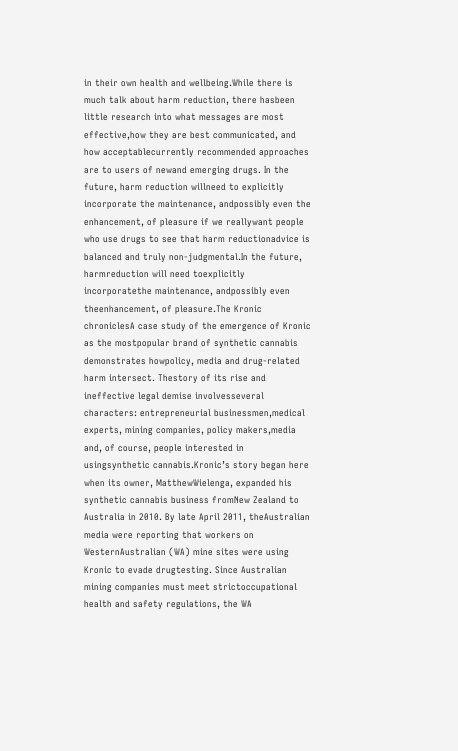in their own health and wellbeing.While there is much talk about harm reduction, there hasbeen little research into what messages are most effective,how they are best communicated, and how acceptablecurrently recommended approaches are to users of newand emerging drugs. In the future, harm reduction willneed to explicitly incorporate the maintenance, andpossibly even the enhancement, of pleasure if we reallywant people who use drugs to see that harm reductionadvice is balanced and truly non-judgmental.In the future, harmreduction will need toexplicitly incorporatethe maintenance, andpossibly even theenhancement, of pleasure.The Kronic chroniclesA case study of the emergence of Kronic as the mostpopular brand of synthetic cannabis demonstrates howpolicy, media and drug-related harm intersect. Thestory of its rise and ineffective legal demise involvesseveral characters: entrepreneurial businessmen,medical experts, mining companies, policy makers,media and, of course, people interested in usingsynthetic cannabis.Kronic’s story began here when its owner, MatthewWielenga, expanded his synthetic cannabis business fromNew Zealand to Australia in 2010. By late April 2011, theAustralian media were reporting that workers on WesternAustralian (WA) mine sites were using Kronic to evade drugtesting. Since Australian mining companies must meet strictoccupational health and safety regulations, the WA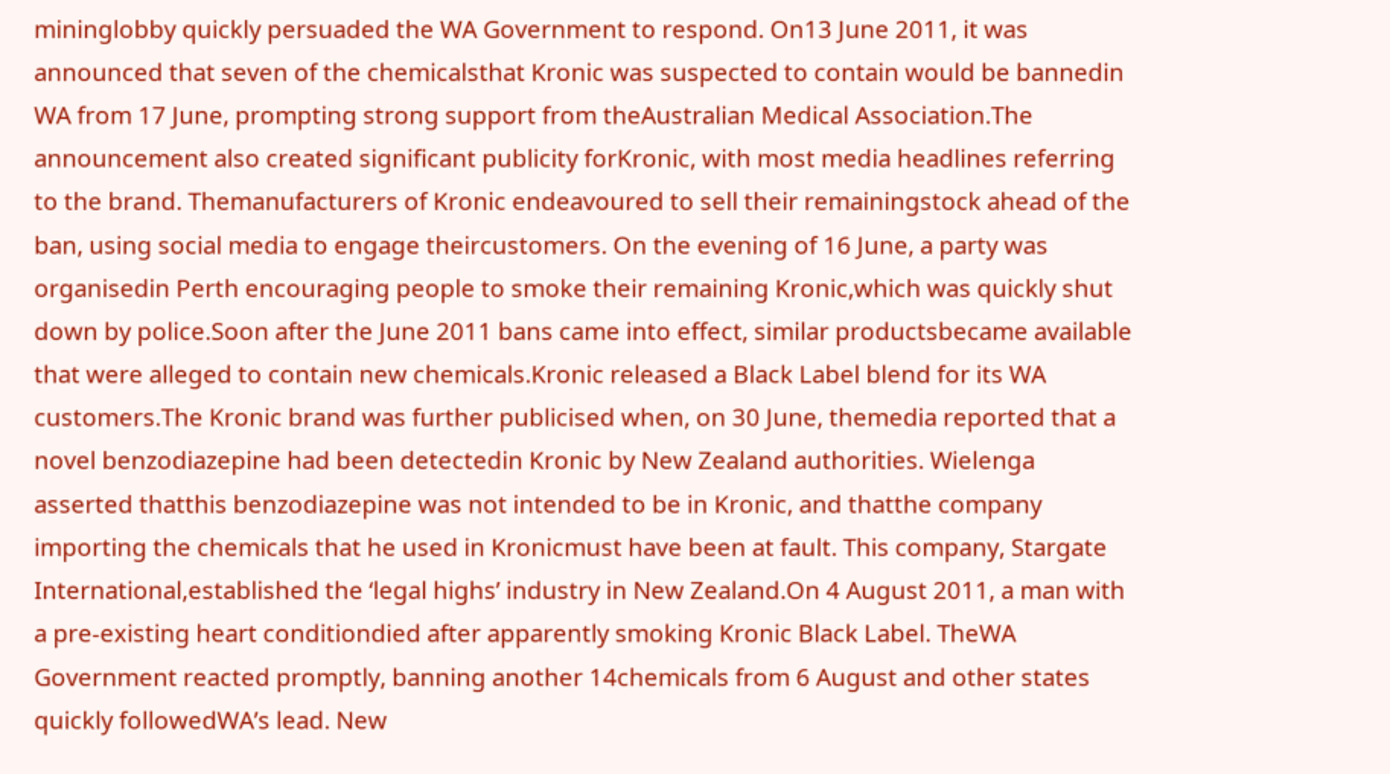mininglobby quickly persuaded the WA Government to respond. On13 June 2011, it was announced that seven of the chemicalsthat Kronic was suspected to contain would be bannedin WA from 17 June, prompting strong support from theAustralian Medical Association.The announcement also created significant publicity forKronic, with most media headlines referring to the brand. Themanufacturers of Kronic endeavoured to sell their remainingstock ahead of the ban, using social media to engage theircustomers. On the evening of 16 June, a party was organisedin Perth encouraging people to smoke their remaining Kronic,which was quickly shut down by police.Soon after the June 2011 bans came into effect, similar productsbecame available that were alleged to contain new chemicals.Kronic released a Black Label blend for its WA customers.The Kronic brand was further publicised when, on 30 June, themedia reported that a novel benzodiazepine had been detectedin Kronic by New Zealand authorities. Wielenga asserted thatthis benzodiazepine was not intended to be in Kronic, and thatthe company importing the chemicals that he used in Kronicmust have been at fault. This company, Stargate International,established the ‘legal highs’ industry in New Zealand.On 4 August 2011, a man with a pre-existing heart conditiondied after apparently smoking Kronic Black Label. TheWA Government reacted promptly, banning another 14chemicals from 6 August and other states quickly followedWA’s lead. New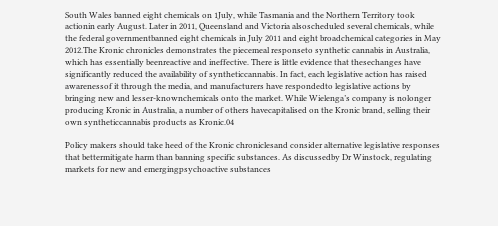South Wales banned eight chemicals on 1July, while Tasmania and the Northern Territory took actionin early August. Later in 2011, Queensland and Victoria alsoscheduled several chemicals, while the federal governmentbanned eight chemicals in July 2011 and eight broadchemical categories in May 2012.The Kronic chronicles demonstrates the piecemeal responseto synthetic cannabis in Australia, which has essentially beenreactive and ineffective. There is little evidence that thesechanges have significantly reduced the availability of syntheticcannabis. In fact, each legislative action has raised awarenessof it through the media, and manufacturers have respondedto legislative actions by bringing new and lesser-knownchemicals onto the market. While Wielenga’s company is nolonger producing Kronic in Australia, a number of others havecapitalised on the Kronic brand, selling their own syntheticcannabis products as Kronic.04

Policy makers should take heed of the Kronic chroniclesand consider alternative legislative responses that bettermitigate harm than banning specific substances. As discussedby Dr Winstock, regulating markets for new and emergingpsychoactive substances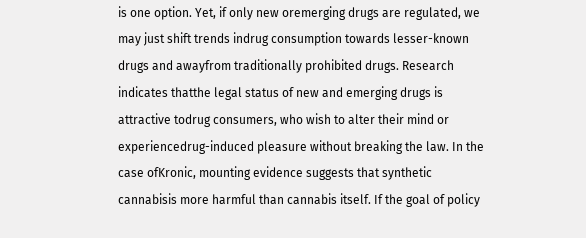is one option. Yet, if only new oremerging drugs are regulated, we may just shift trends indrug consumption towards lesser-known drugs and awayfrom traditionally prohibited drugs. Research indicates thatthe legal status of new and emerging drugs is attractive todrug consumers, who wish to alter their mind or experiencedrug-induced pleasure without breaking the law. In the case ofKronic, mounting evidence suggests that synthetic cannabisis more harmful than cannabis itself. If the goal of policy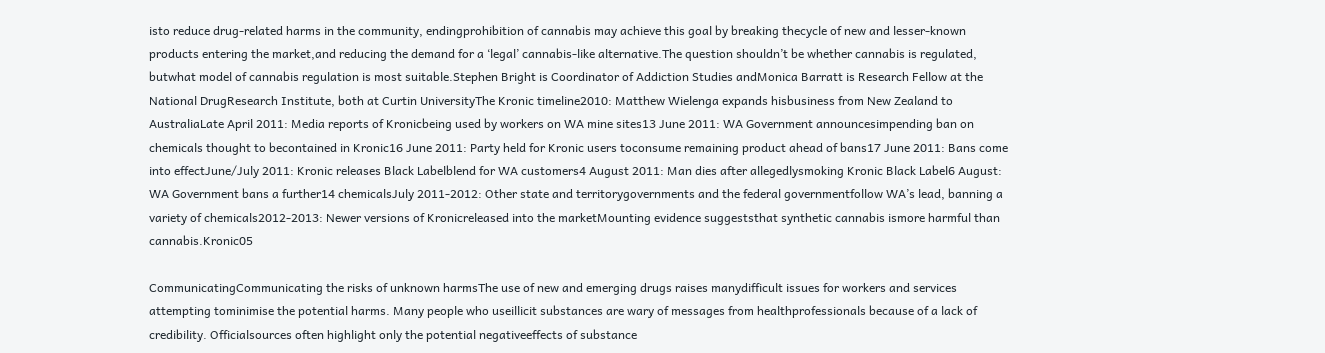isto reduce drug-related harms in the community, endingprohibition of cannabis may achieve this goal by breaking thecycle of new and lesser-known products entering the market,and reducing the demand for a ‘legal’ cannabis-like alternative.The question shouldn’t be whether cannabis is regulated, butwhat model of cannabis regulation is most suitable.Stephen Bright is Coordinator of Addiction Studies andMonica Barratt is Research Fellow at the National DrugResearch Institute, both at Curtin UniversityThe Kronic timeline2010: Matthew Wielenga expands hisbusiness from New Zealand to AustraliaLate April 2011: Media reports of Kronicbeing used by workers on WA mine sites13 June 2011: WA Government announcesimpending ban on chemicals thought to becontained in Kronic16 June 2011: Party held for Kronic users toconsume remaining product ahead of bans17 June 2011: Bans come into effectJune/July 2011: Kronic releases Black Labelblend for WA customers4 August 2011: Man dies after allegedlysmoking Kronic Black Label6 August: WA Government bans a further14 chemicalsJuly 2011-2012: Other state and territorygovernments and the federal governmentfollow WA’s lead, banning a variety of chemicals2012-2013: Newer versions of Kronicreleased into the marketMounting evidence suggeststhat synthetic cannabis ismore harmful than cannabis.Kronic05

CommunicatingCommunicating the risks of unknown harmsThe use of new and emerging drugs raises manydifficult issues for workers and services attempting tominimise the potential harms. Many people who useillicit substances are wary of messages from healthprofessionals because of a lack of credibility. Officialsources often highlight only the potential negativeeffects of substance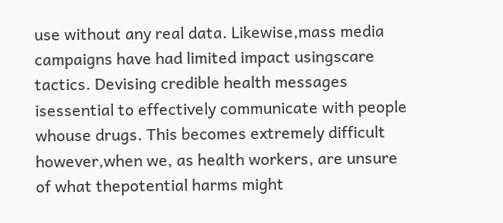use without any real data. Likewise,mass media campaigns have had limited impact usingscare tactics. Devising credible health messages isessential to effectively communicate with people whouse drugs. This becomes extremely difficult however,when we, as health workers, are unsure of what thepotential harms might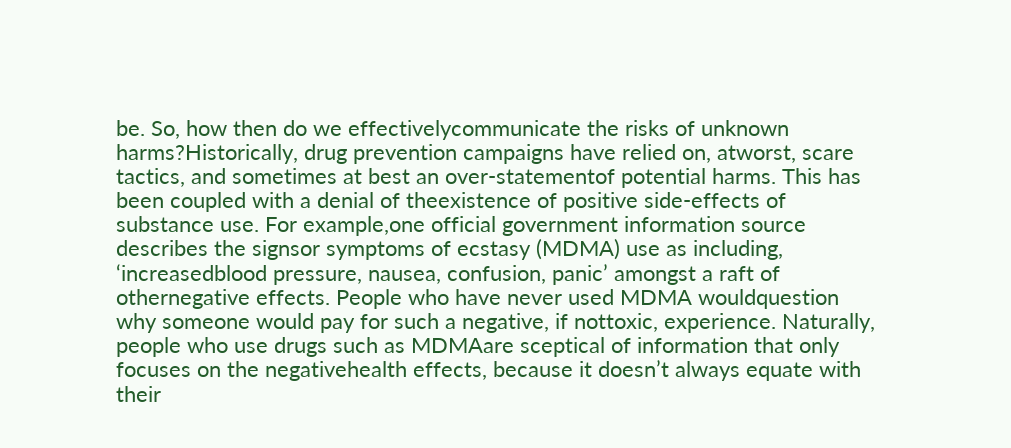be. So, how then do we effectivelycommunicate the risks of unknown harms?Historically, drug prevention campaigns have relied on, atworst, scare tactics, and sometimes at best an over-statementof potential harms. This has been coupled with a denial of theexistence of positive side-effects of substance use. For example,one official government information source describes the signsor symptoms of ecstasy (MDMA) use as including, ‘increasedblood pressure, nausea, confusion, panic’ amongst a raft of othernegative effects. People who have never used MDMA wouldquestion why someone would pay for such a negative, if nottoxic, experience. Naturally, people who use drugs such as MDMAare sceptical of information that only focuses on the negativehealth effects, because it doesn’t always equate with their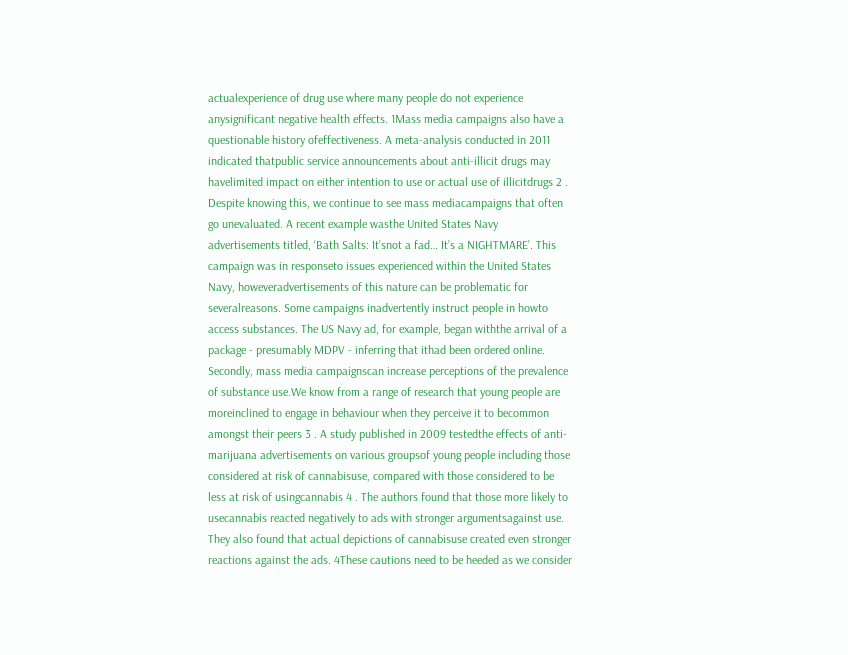actualexperience of drug use where many people do not experience anysignificant negative health effects. 1Mass media campaigns also have a questionable history ofeffectiveness. A meta-analysis conducted in 2011 indicated thatpublic service announcements about anti-illicit drugs may havelimited impact on either intention to use or actual use of illicitdrugs 2 . Despite knowing this, we continue to see mass mediacampaigns that often go unevaluated. A recent example wasthe United States Navy advertisements titled, ‘Bath Salts: It’snot a fad… It’s a NIGHTMARE’. This campaign was in responseto issues experienced within the United States Navy, howeveradvertisements of this nature can be problematic for severalreasons. Some campaigns inadvertently instruct people in howto access substances. The US Navy ad, for example, began withthe arrival of a package - presumably MDPV - inferring that ithad been ordered online. Secondly, mass media campaignscan increase perceptions of the prevalence of substance use.We know from a range of research that young people are moreinclined to engage in behaviour when they perceive it to becommon amongst their peers 3 . A study published in 2009 testedthe effects of anti-marijuana advertisements on various groupsof young people including those considered at risk of cannabisuse, compared with those considered to be less at risk of usingcannabis 4 . The authors found that those more likely to usecannabis reacted negatively to ads with stronger argumentsagainst use. They also found that actual depictions of cannabisuse created even stronger reactions against the ads. 4These cautions need to be heeded as we consider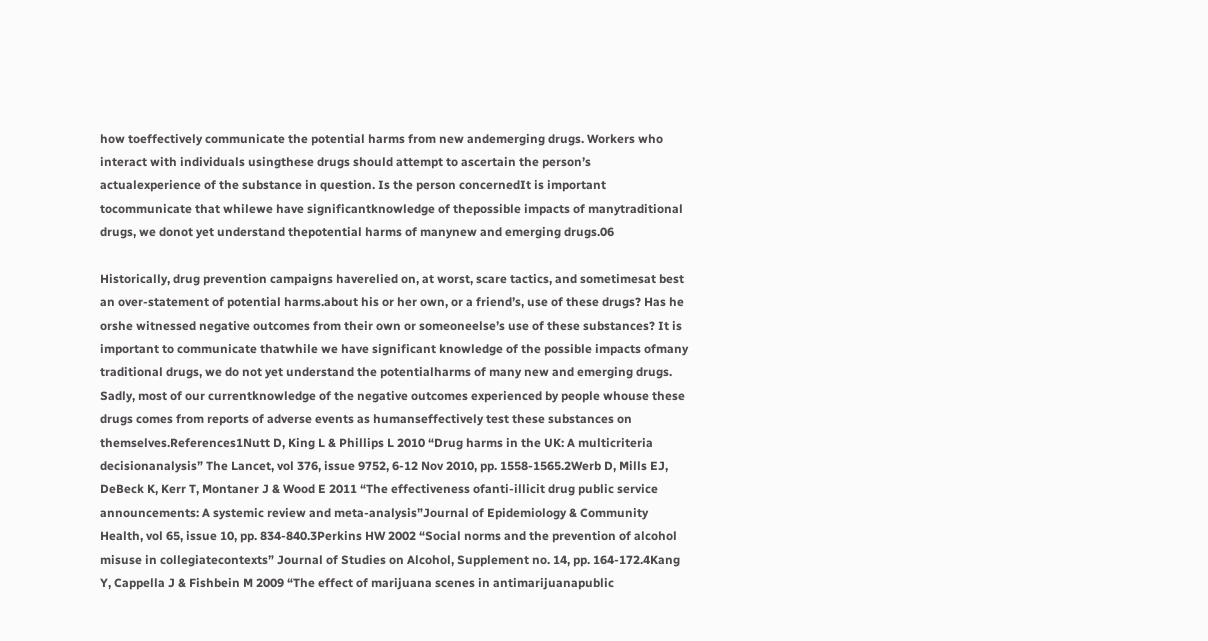how toeffectively communicate the potential harms from new andemerging drugs. Workers who interact with individuals usingthese drugs should attempt to ascertain the person’s actualexperience of the substance in question. Is the person concernedIt is important tocommunicate that whilewe have significantknowledge of thepossible impacts of manytraditional drugs, we donot yet understand thepotential harms of manynew and emerging drugs.06

Historically, drug prevention campaigns haverelied on, at worst, scare tactics, and sometimesat best an over-statement of potential harms.about his or her own, or a friend’s, use of these drugs? Has he orshe witnessed negative outcomes from their own or someoneelse’s use of these substances? It is important to communicate thatwhile we have significant knowledge of the possible impacts ofmany traditional drugs, we do not yet understand the potentialharms of many new and emerging drugs. Sadly, most of our currentknowledge of the negative outcomes experienced by people whouse these drugs comes from reports of adverse events as humanseffectively test these substances on themselves.References1Nutt D, King L & Phillips L 2010 “Drug harms in the UK: A multicriteria decisionanalysis” The Lancet, vol 376, issue 9752, 6-12 Nov 2010, pp. 1558-1565.2Werb D, Mills EJ, DeBeck K, Kerr T, Montaner J & Wood E 2011 “The effectiveness ofanti-illicit drug public service announcements: A systemic review and meta-analysis”Journal of Epidemiology & Community Health, vol 65, issue 10, pp. 834-840.3Perkins HW 2002 “Social norms and the prevention of alcohol misuse in collegiatecontexts” Journal of Studies on Alcohol, Supplement no. 14, pp. 164-172.4Kang Y, Cappella J & Fishbein M 2009 “The effect of marijuana scenes in antimarijuanapublic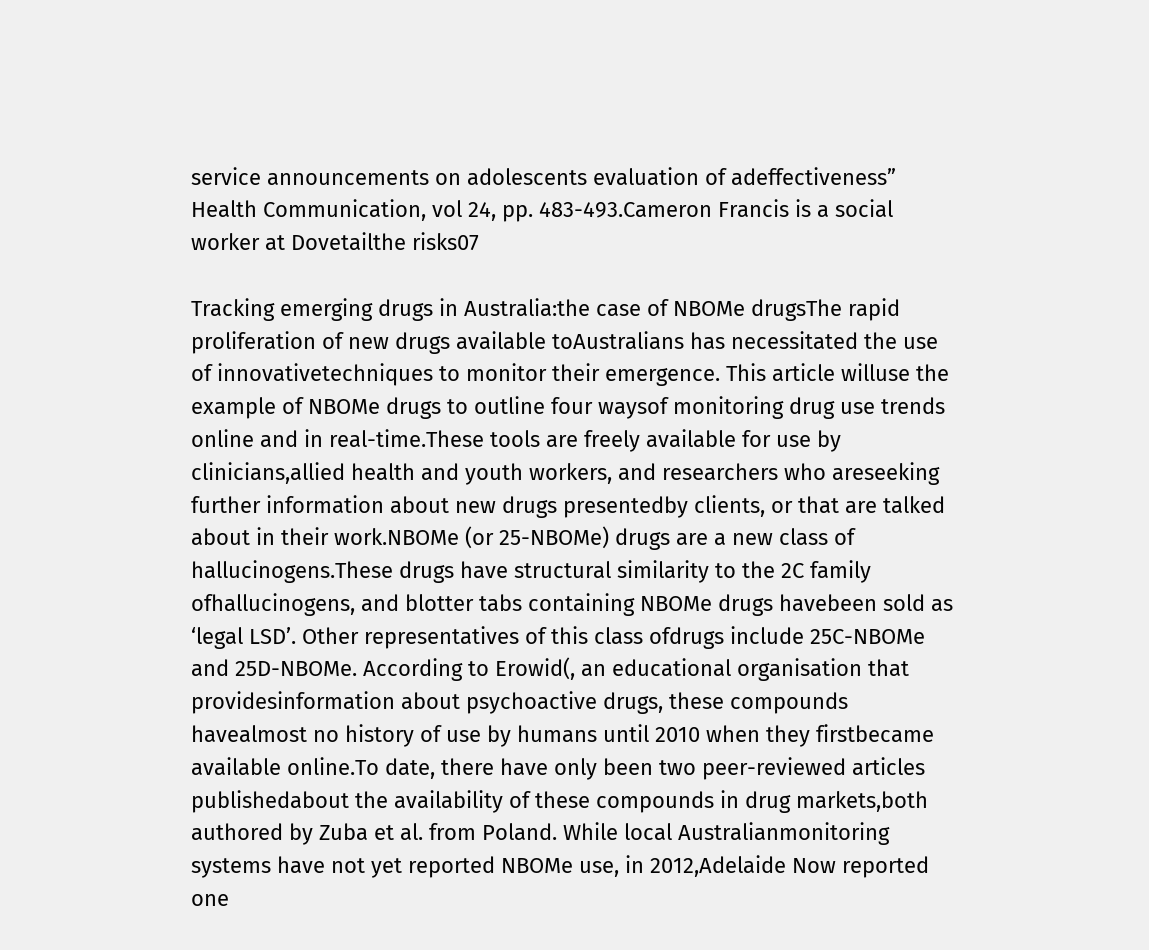service announcements on adolescents evaluation of adeffectiveness” Health Communication, vol 24, pp. 483-493.Cameron Francis is a social worker at Dovetailthe risks07

Tracking emerging drugs in Australia:the case of NBOMe drugsThe rapid proliferation of new drugs available toAustralians has necessitated the use of innovativetechniques to monitor their emergence. This article willuse the example of NBOMe drugs to outline four waysof monitoring drug use trends online and in real-time.These tools are freely available for use by clinicians,allied health and youth workers, and researchers who areseeking further information about new drugs presentedby clients, or that are talked about in their work.NBOMe (or 25-NBOMe) drugs are a new class of hallucinogens.These drugs have structural similarity to the 2C family ofhallucinogens, and blotter tabs containing NBOMe drugs havebeen sold as ‘legal LSD’. Other representatives of this class ofdrugs include 25C-NBOMe and 25D-NBOMe. According to Erowid(, an educational organisation that providesinformation about psychoactive drugs, these compounds havealmost no history of use by humans until 2010 when they firstbecame available online.To date, there have only been two peer-reviewed articles publishedabout the availability of these compounds in drug markets,both authored by Zuba et al. from Poland. While local Australianmonitoring systems have not yet reported NBOMe use, in 2012,Adelaide Now reported one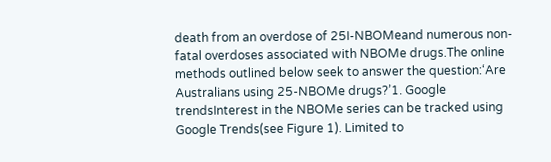death from an overdose of 25I-NBOMeand numerous non-fatal overdoses associated with NBOMe drugs.The online methods outlined below seek to answer the question:‘Are Australians using 25-NBOMe drugs?’1. Google trendsInterest in the NBOMe series can be tracked using Google Trends(see Figure 1). Limited to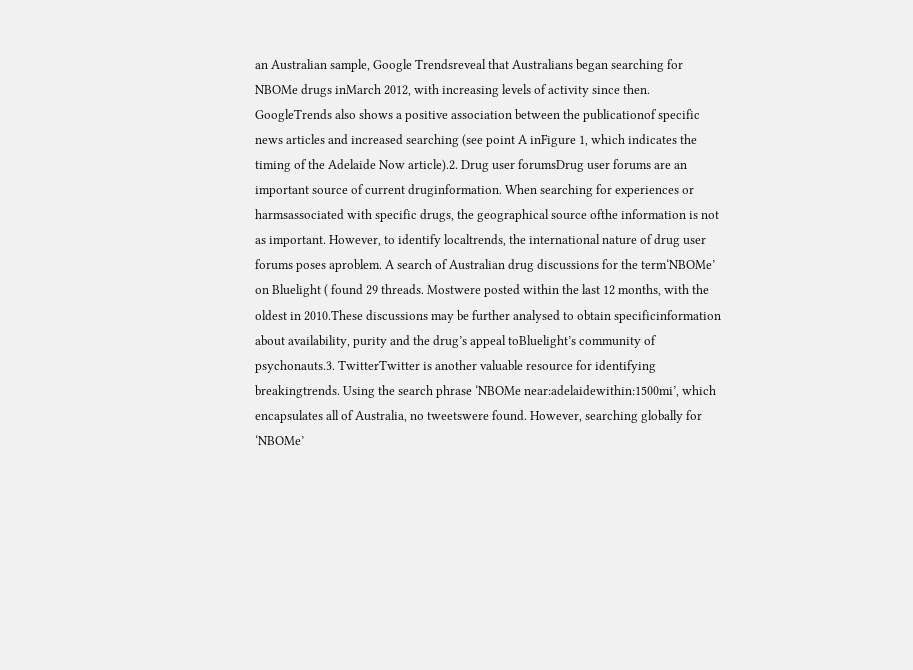an Australian sample, Google Trendsreveal that Australians began searching for NBOMe drugs inMarch 2012, with increasing levels of activity since then. GoogleTrends also shows a positive association between the publicationof specific news articles and increased searching (see point A inFigure 1, which indicates the timing of the Adelaide Now article).2. Drug user forumsDrug user forums are an important source of current druginformation. When searching for experiences or harmsassociated with specific drugs, the geographical source ofthe information is not as important. However, to identify localtrends, the international nature of drug user forums poses aproblem. A search of Australian drug discussions for the term‘NBOMe’ on Bluelight ( found 29 threads. Mostwere posted within the last 12 months, with the oldest in 2010.These discussions may be further analysed to obtain specificinformation about availability, purity and the drug’s appeal toBluelight’s community of psychonauts.3. TwitterTwitter is another valuable resource for identifying breakingtrends. Using the search phrase ‘NBOMe near:adelaidewithin:1500mi’, which encapsulates all of Australia, no tweetswere found. However, searching globally for ‘NBOMe’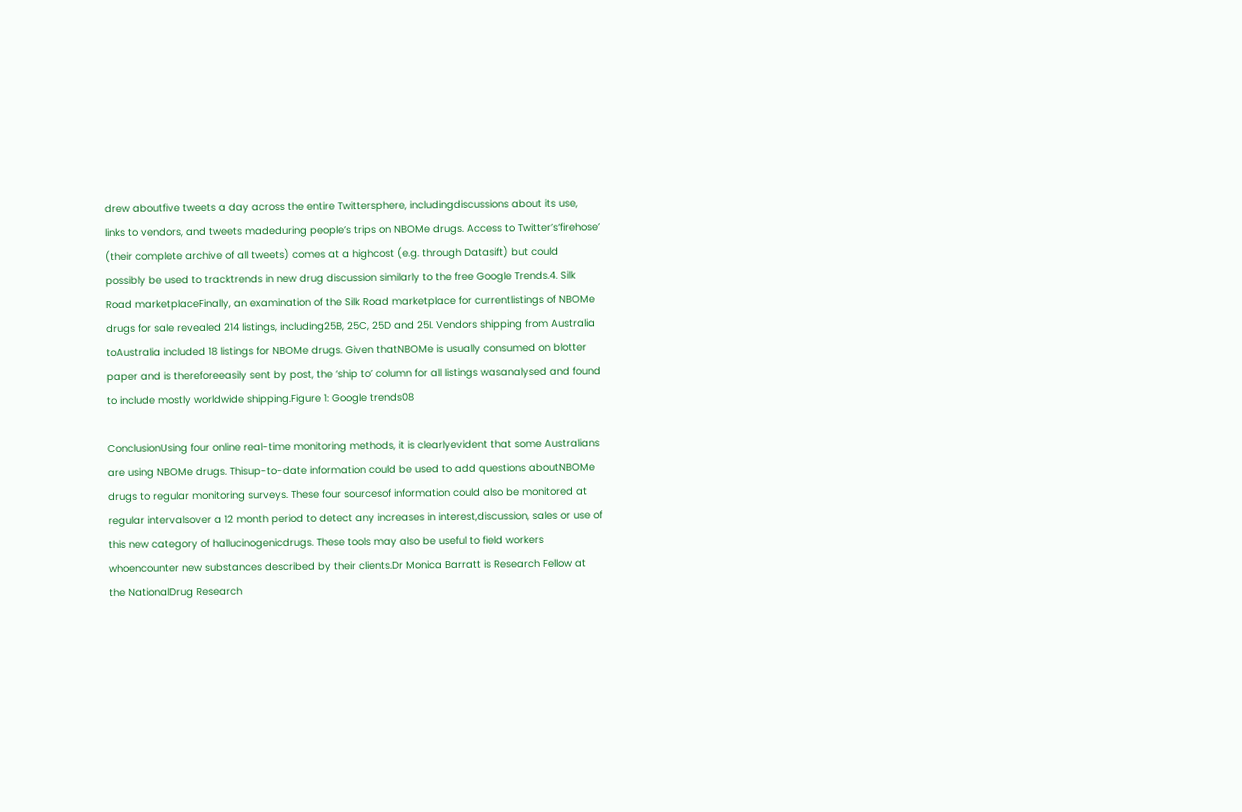drew aboutfive tweets a day across the entire Twittersphere, includingdiscussions about its use, links to vendors, and tweets madeduring people’s trips on NBOMe drugs. Access to Twitter’s‘firehose’ (their complete archive of all tweets) comes at a highcost (e.g. through Datasift) but could possibly be used to tracktrends in new drug discussion similarly to the free Google Trends.4. Silk Road marketplaceFinally, an examination of the Silk Road marketplace for currentlistings of NBOMe drugs for sale revealed 214 listings, including25B, 25C, 25D and 25I. Vendors shipping from Australia toAustralia included 18 listings for NBOMe drugs. Given thatNBOMe is usually consumed on blotter paper and is thereforeeasily sent by post, the ‘ship to’ column for all listings wasanalysed and found to include mostly worldwide shipping.Figure 1: Google trends08

ConclusionUsing four online real-time monitoring methods, it is clearlyevident that some Australians are using NBOMe drugs. Thisup-to-date information could be used to add questions aboutNBOMe drugs to regular monitoring surveys. These four sourcesof information could also be monitored at regular intervalsover a 12 month period to detect any increases in interest,discussion, sales or use of this new category of hallucinogenicdrugs. These tools may also be useful to field workers whoencounter new substances described by their clients.Dr Monica Barratt is Research Fellow at the NationalDrug Research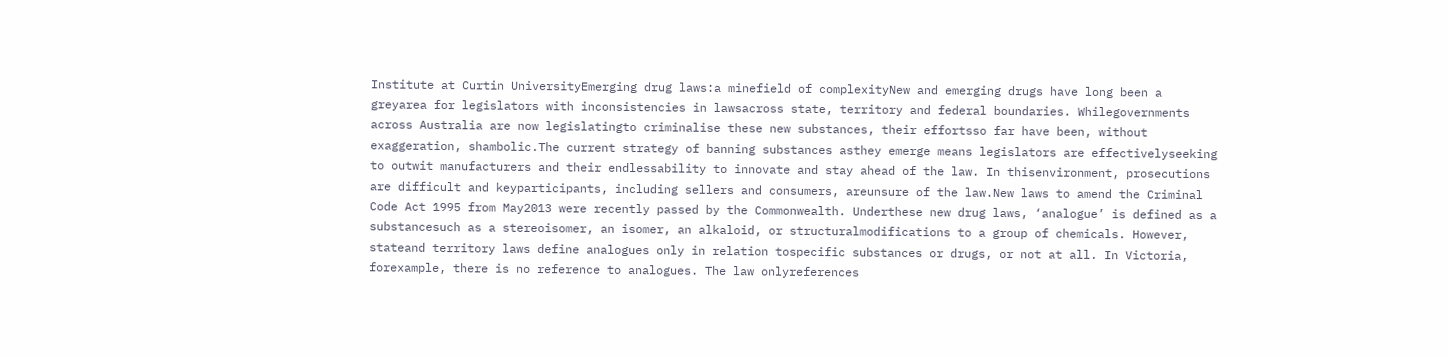Institute at Curtin UniversityEmerging drug laws:a minefield of complexityNew and emerging drugs have long been a greyarea for legislators with inconsistencies in lawsacross state, territory and federal boundaries. Whilegovernments across Australia are now legislatingto criminalise these new substances, their effortsso far have been, without exaggeration, shambolic.The current strategy of banning substances asthey emerge means legislators are effectivelyseeking to outwit manufacturers and their endlessability to innovate and stay ahead of the law. In thisenvironment, prosecutions are difficult and keyparticipants, including sellers and consumers, areunsure of the law.New laws to amend the Criminal Code Act 1995 from May2013 were recently passed by the Commonwealth. Underthese new drug laws, ‘analogue’ is defined as a substancesuch as a stereoisomer, an isomer, an alkaloid, or structuralmodifications to a group of chemicals. However, stateand territory laws define analogues only in relation tospecific substances or drugs, or not at all. In Victoria, forexample, there is no reference to analogues. The law onlyreferences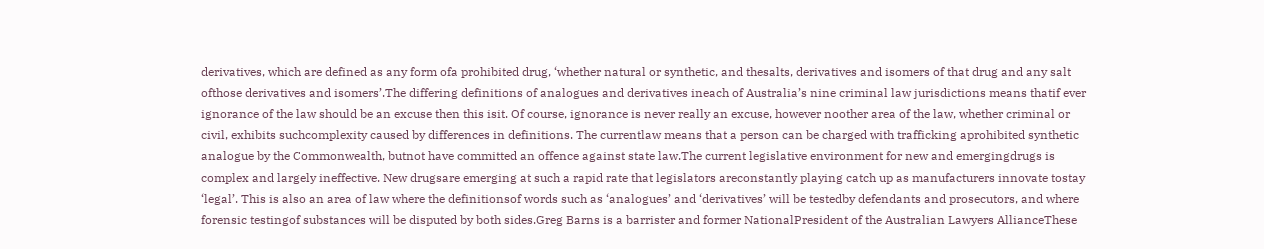derivatives, which are defined as any form ofa prohibited drug, ‘whether natural or synthetic, and thesalts, derivatives and isomers of that drug and any salt ofthose derivatives and isomers’.The differing definitions of analogues and derivatives ineach of Australia’s nine criminal law jurisdictions means thatif ever ignorance of the law should be an excuse then this isit. Of course, ignorance is never really an excuse, however noother area of the law, whether criminal or civil, exhibits suchcomplexity caused by differences in definitions. The currentlaw means that a person can be charged with trafficking aprohibited synthetic analogue by the Commonwealth, butnot have committed an offence against state law.The current legislative environment for new and emergingdrugs is complex and largely ineffective. New drugsare emerging at such a rapid rate that legislators areconstantly playing catch up as manufacturers innovate tostay ‘legal’. This is also an area of law where the definitionsof words such as ‘analogues’ and ‘derivatives’ will be testedby defendants and prosecutors, and where forensic testingof substances will be disputed by both sides.Greg Barns is a barrister and former NationalPresident of the Australian Lawyers AllianceThese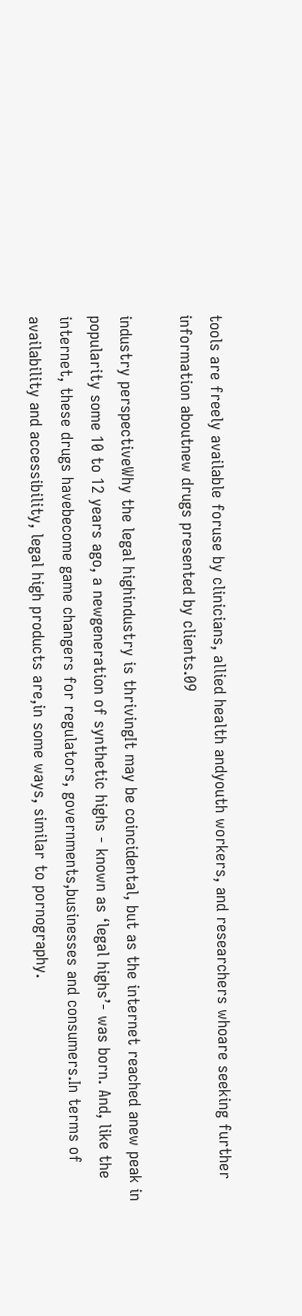tools are freely available foruse by clinicians, allied health andyouth workers, and researchers whoare seeking further information aboutnew drugs presented by clients.09

industry perspectiveWhy the legal highindustry is thrivingIt may be coincidental, but as the internet reached anew peak in popularity some 10 to 12 years ago, a newgeneration of synthetic highs - known as ‘legal highs’- was born. And, like the internet, these drugs havebecome game changers for regulators, governments,businesses and consumers.In terms of availability and accessibility, legal high products are,in some ways, similar to pornography.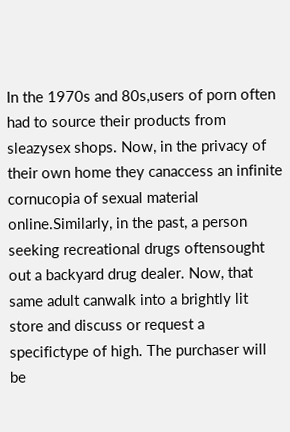In the 1970s and 80s,users of porn often had to source their products from sleazysex shops. Now, in the privacy of their own home they canaccess an infinite cornucopia of sexual material online.Similarly, in the past, a person seeking recreational drugs oftensought out a backyard drug dealer. Now, that same adult canwalk into a brightly lit store and discuss or request a specifictype of high. The purchaser will be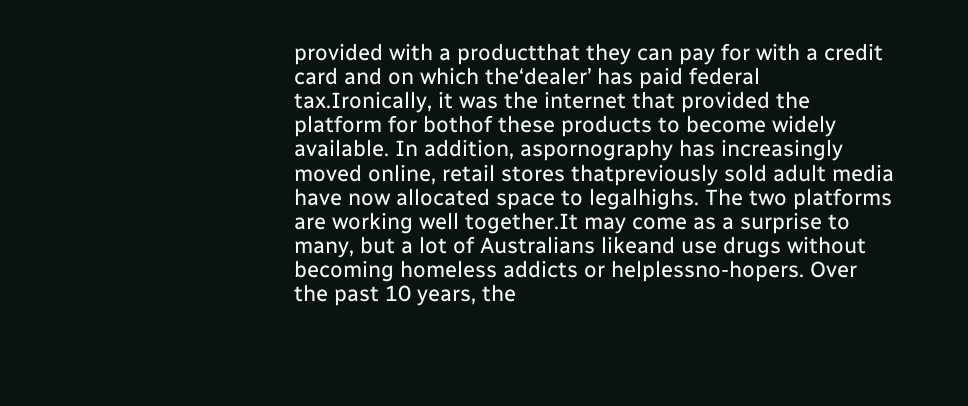provided with a productthat they can pay for with a credit card and on which the‘dealer’ has paid federal tax.Ironically, it was the internet that provided the platform for bothof these products to become widely available. In addition, aspornography has increasingly moved online, retail stores thatpreviously sold adult media have now allocated space to legalhighs. The two platforms are working well together.It may come as a surprise to many, but a lot of Australians likeand use drugs without becoming homeless addicts or helplessno-hopers. Over the past 10 years, the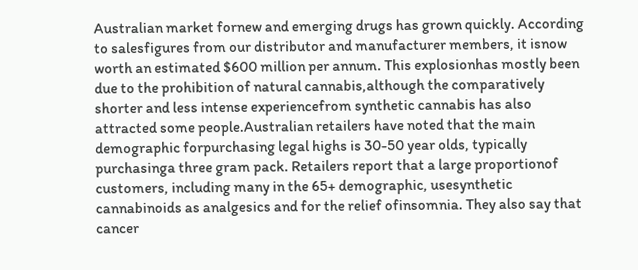Australian market fornew and emerging drugs has grown quickly. According to salesfigures from our distributor and manufacturer members, it isnow worth an estimated $600 million per annum. This explosionhas mostly been due to the prohibition of natural cannabis,although the comparatively shorter and less intense experiencefrom synthetic cannabis has also attracted some people.Australian retailers have noted that the main demographic forpurchasing legal highs is 30-50 year olds, typically purchasinga three gram pack. Retailers report that a large proportionof customers, including many in the 65+ demographic, usesynthetic cannabinoids as analgesics and for the relief ofinsomnia. They also say that cancer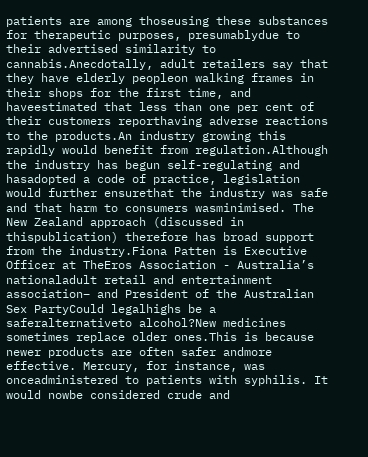patients are among thoseusing these substances for therapeutic purposes, presumablydue to their advertised similarity to cannabis.Anecdotally, adult retailers say that they have elderly peopleon walking frames in their shops for the first time, and haveestimated that less than one per cent of their customers reporthaving adverse reactions to the products.An industry growing this rapidly would benefit from regulation.Although the industry has begun self-regulating and hasadopted a code of practice, legislation would further ensurethat the industry was safe and that harm to consumers wasminimised. The New Zealand approach (discussed in thispublication) therefore has broad support from the industry.Fiona Patten is Executive Officer at TheEros Association - Australia’s nationaladult retail and entertainment association– and President of the Australian Sex PartyCould legalhighs be a saferalternativeto alcohol?New medicines sometimes replace older ones.This is because newer products are often safer andmore effective. Mercury, for instance, was onceadministered to patients with syphilis. It would nowbe considered crude and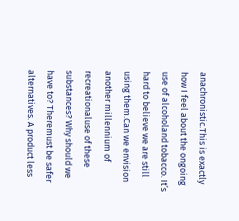anachronistic.This is exactly how I feel about the ongoing use of alcoholand tobacco. It’s hard to believe we are still using them.Can we envision another millennium of recreationaluse of these substances? Why should we have to? Theremust be safer alternatives. A product less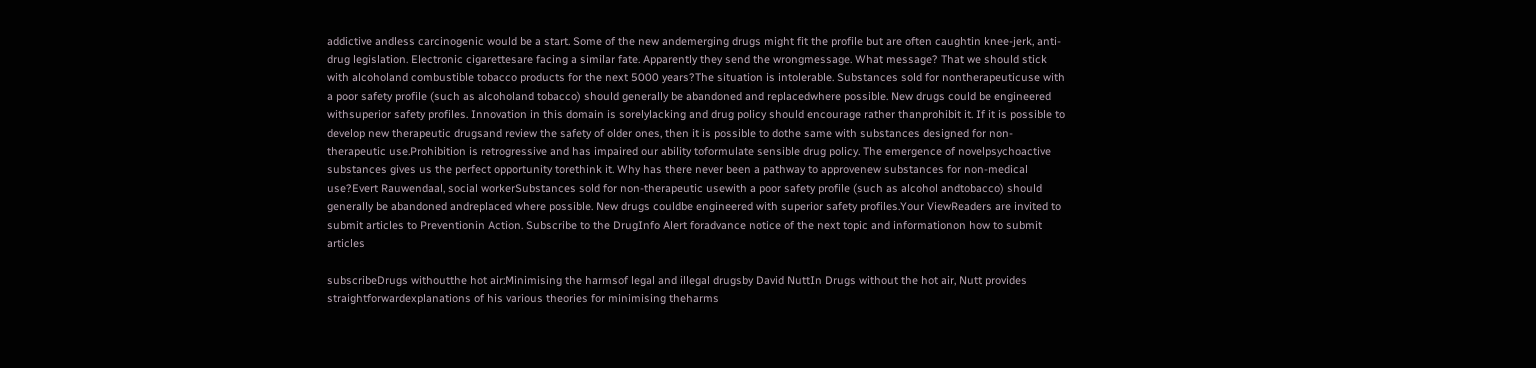addictive andless carcinogenic would be a start. Some of the new andemerging drugs might fit the profile but are often caughtin knee-jerk, anti-drug legislation. Electronic cigarettesare facing a similar fate. Apparently they send the wrongmessage. What message? That we should stick with alcoholand combustible tobacco products for the next 5000 years?The situation is intolerable. Substances sold for nontherapeuticuse with a poor safety profile (such as alcoholand tobacco) should generally be abandoned and replacedwhere possible. New drugs could be engineered withsuperior safety profiles. Innovation in this domain is sorelylacking and drug policy should encourage rather thanprohibit it. If it is possible to develop new therapeutic drugsand review the safety of older ones, then it is possible to dothe same with substances designed for non-therapeutic use.Prohibition is retrogressive and has impaired our ability toformulate sensible drug policy. The emergence of novelpsychoactive substances gives us the perfect opportunity torethink it. Why has there never been a pathway to approvenew substances for non-medical use?Evert Rauwendaal, social workerSubstances sold for non-therapeutic usewith a poor safety profile (such as alcohol andtobacco) should generally be abandoned andreplaced where possible. New drugs couldbe engineered with superior safety profiles.Your ViewReaders are invited to submit articles to Preventionin Action. Subscribe to the DrugInfo Alert foradvance notice of the next topic and informationon how to submit articles

subscribeDrugs withoutthe hot air:Minimising the harmsof legal and illegal drugsby David NuttIn Drugs without the hot air, Nutt provides straightforwardexplanations of his various theories for minimising theharms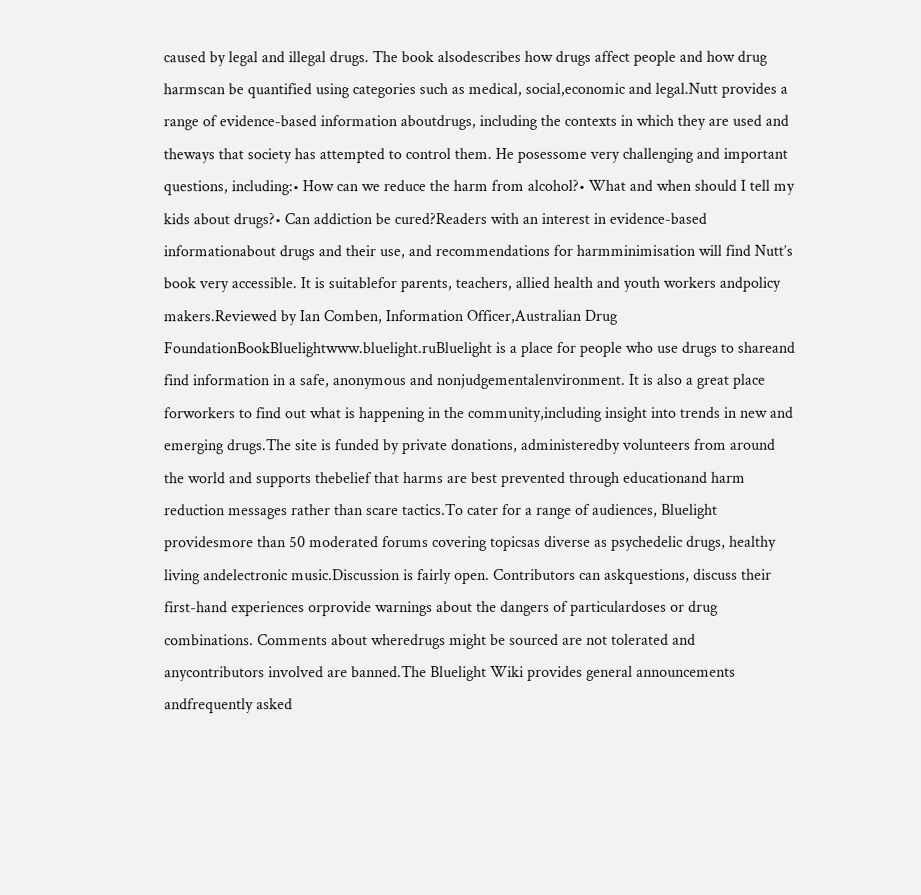caused by legal and illegal drugs. The book alsodescribes how drugs affect people and how drug harmscan be quantified using categories such as medical, social,economic and legal.Nutt provides a range of evidence-based information aboutdrugs, including the contexts in which they are used and theways that society has attempted to control them. He posessome very challenging and important questions, including:• How can we reduce the harm from alcohol?• What and when should I tell my kids about drugs?• Can addiction be cured?Readers with an interest in evidence-based informationabout drugs and their use, and recommendations for harmminimisation will find Nutt’s book very accessible. It is suitablefor parents, teachers, allied health and youth workers andpolicy makers.Reviewed by Ian Comben, Information Officer,Australian Drug FoundationBookBluelightwww.bluelight.ruBluelight is a place for people who use drugs to shareand find information in a safe, anonymous and nonjudgementalenvironment. It is also a great place forworkers to find out what is happening in the community,including insight into trends in new and emerging drugs.The site is funded by private donations, administeredby volunteers from around the world and supports thebelief that harms are best prevented through educationand harm reduction messages rather than scare tactics.To cater for a range of audiences, Bluelight providesmore than 50 moderated forums covering topicsas diverse as psychedelic drugs, healthy living andelectronic music.Discussion is fairly open. Contributors can askquestions, discuss their first-hand experiences orprovide warnings about the dangers of particulardoses or drug combinations. Comments about wheredrugs might be sourced are not tolerated and anycontributors involved are banned.The Bluelight Wiki provides general announcements andfrequently asked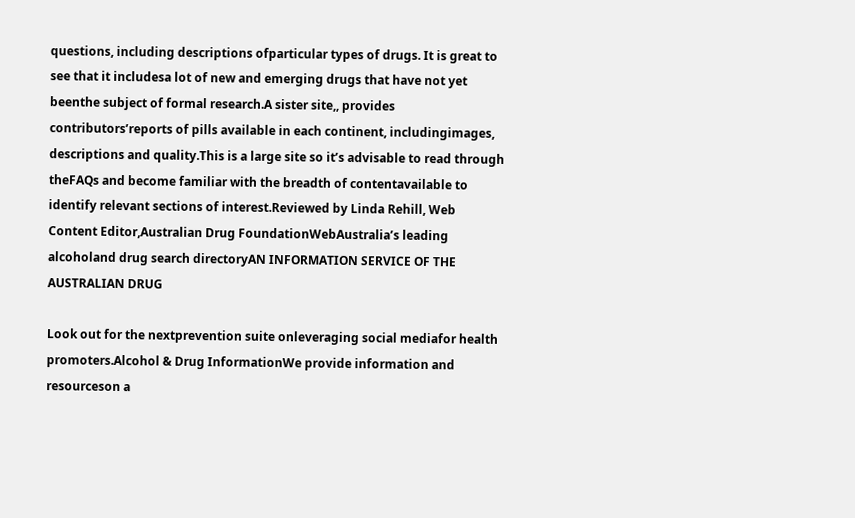questions, including descriptions ofparticular types of drugs. It is great to see that it includesa lot of new and emerging drugs that have not yet beenthe subject of formal research.A sister site,, provides contributors’reports of pills available in each continent, includingimages, descriptions and quality.This is a large site so it’s advisable to read through theFAQs and become familiar with the breadth of contentavailable to identify relevant sections of interest.Reviewed by Linda Rehill, Web Content Editor,Australian Drug FoundationWebAustralia’s leading alcoholand drug search directoryAN INFORMATION SERVICE OF THE AUSTRALIAN DRUG

Look out for the nextprevention suite onleveraging social mediafor health promoters.Alcohol & Drug InformationWe provide information and resourceson a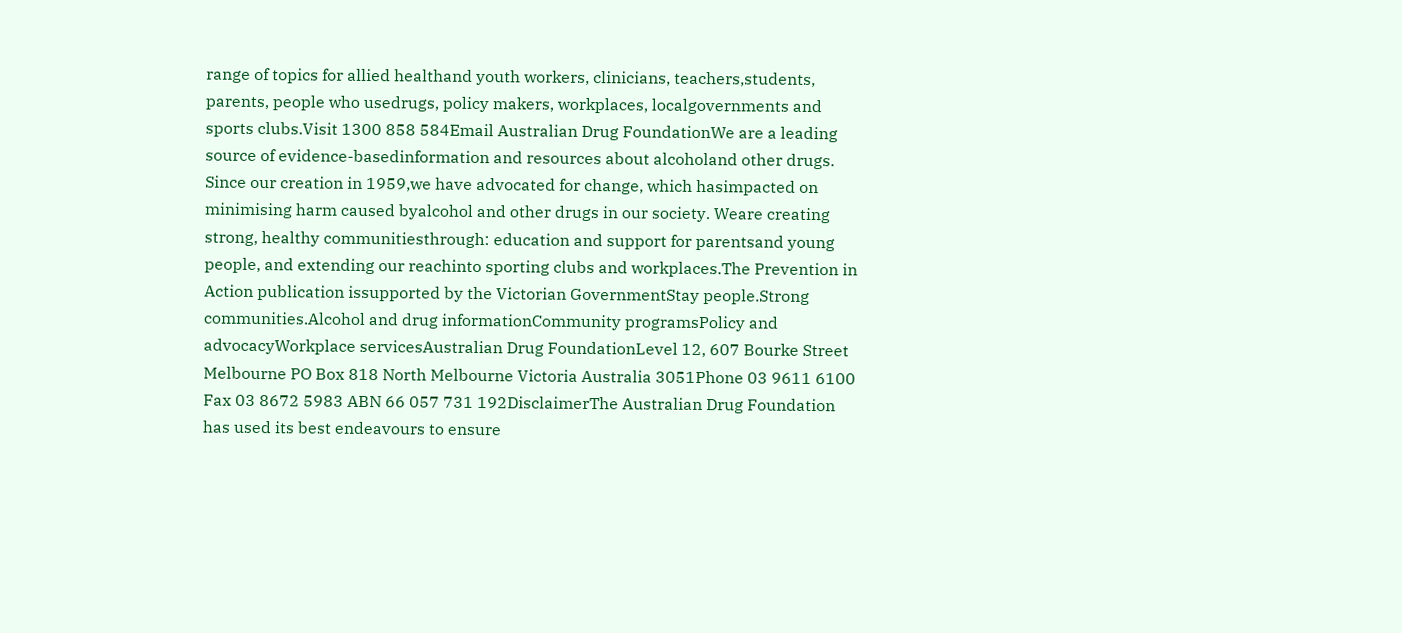range of topics for allied healthand youth workers, clinicians, teachers,students, parents, people who usedrugs, policy makers, workplaces, localgovernments and sports clubs.Visit 1300 858 584Email Australian Drug FoundationWe are a leading source of evidence-basedinformation and resources about alcoholand other drugs. Since our creation in 1959,we have advocated for change, which hasimpacted on minimising harm caused byalcohol and other drugs in our society. Weare creating strong, healthy communitiesthrough: education and support for parentsand young people, and extending our reachinto sporting clubs and workplaces.The Prevention in Action publication issupported by the Victorian GovernmentStay people.Strong communities.Alcohol and drug informationCommunity programsPolicy and advocacyWorkplace servicesAustralian Drug FoundationLevel 12, 607 Bourke Street Melbourne PO Box 818 North Melbourne Victoria Australia 3051Phone 03 9611 6100 Fax 03 8672 5983 ABN 66 057 731 192DisclaimerThe Australian Drug Foundation has used its best endeavours to ensure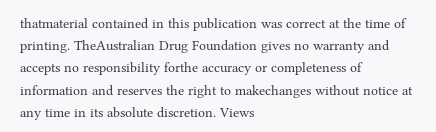thatmaterial contained in this publication was correct at the time of printing. TheAustralian Drug Foundation gives no warranty and accepts no responsibility forthe accuracy or completeness of information and reserves the right to makechanges without notice at any time in its absolute discretion. Views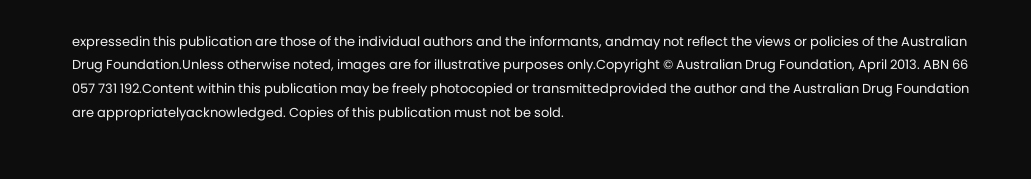expressedin this publication are those of the individual authors and the informants, andmay not reflect the views or policies of the Australian Drug Foundation.Unless otherwise noted, images are for illustrative purposes only.Copyright © Australian Drug Foundation, April 2013. ABN 66 057 731 192.Content within this publication may be freely photocopied or transmittedprovided the author and the Australian Drug Foundation are appropriatelyacknowledged. Copies of this publication must not be sold.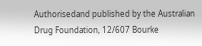Authorisedand published by the Australian Drug Foundation, 12/607 Bourke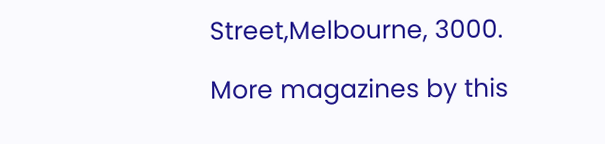Street,Melbourne, 3000.

More magazines by this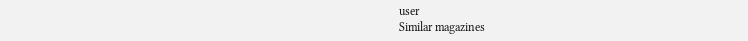user
Similar magazines